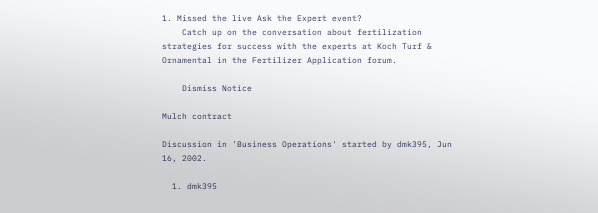1. Missed the live Ask the Expert event?
    Catch up on the conversation about fertilization strategies for success with the experts at Koch Turf & Ornamental in the Fertilizer Application forum.

    Dismiss Notice

Mulch contract

Discussion in 'Business Operations' started by dmk395, Jun 16, 2002.

  1. dmk395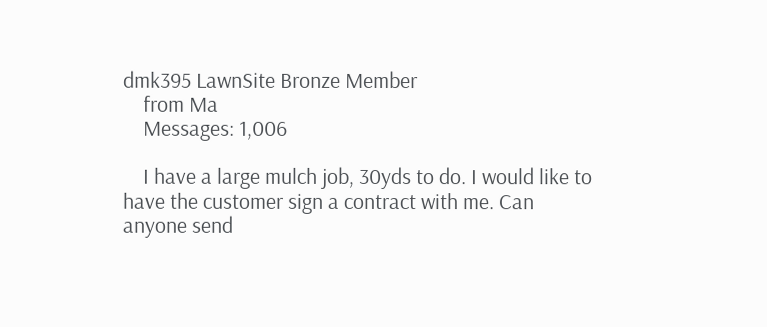dmk395 LawnSite Bronze Member
    from Ma
    Messages: 1,006

    I have a large mulch job, 30yds to do. I would like to have the customer sign a contract with me. Can anyone send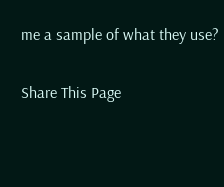me a sample of what they use?

Share This Page